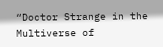“Doctor Strange in the Multiverse of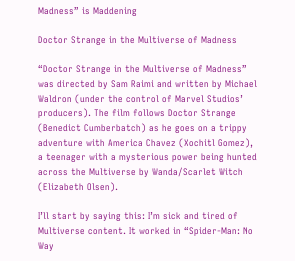Madness” is Maddening

Doctor Strange in the Multiverse of Madness

“Doctor Strange in the Multiverse of Madness” was directed by Sam Raimi and written by Michael Waldron (under the control of Marvel Studios’ producers). The film follows Doctor Strange (Benedict Cumberbatch) as he goes on a trippy adventure with America Chavez (Xochitl Gomez), a teenager with a mysterious power being hunted across the Multiverse by Wanda/Scarlet Witch (Elizabeth Olsen).

I’ll start by saying this: I’m sick and tired of Multiverse content. It worked in “Spider-Man: No Way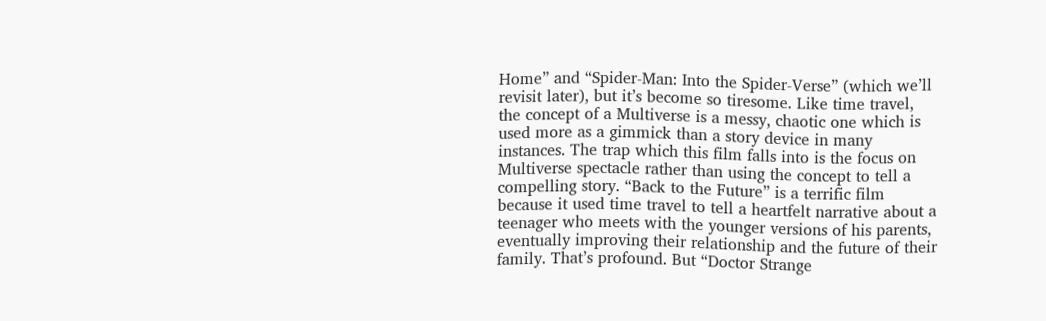Home” and “Spider-Man: Into the Spider-Verse” (which we’ll revisit later), but it’s become so tiresome. Like time travel, the concept of a Multiverse is a messy, chaotic one which is used more as a gimmick than a story device in many instances. The trap which this film falls into is the focus on Multiverse spectacle rather than using the concept to tell a compelling story. “Back to the Future” is a terrific film because it used time travel to tell a heartfelt narrative about a teenager who meets with the younger versions of his parents, eventually improving their relationship and the future of their family. That’s profound. But “Doctor Strange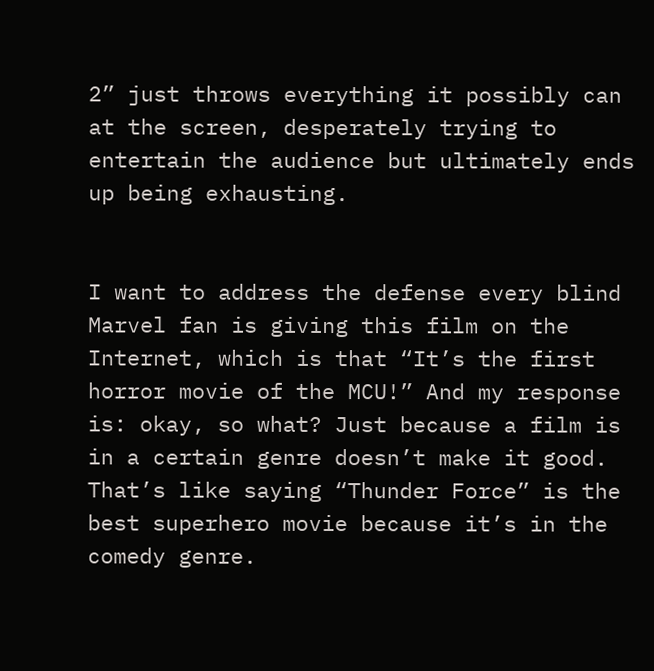2” just throws everything it possibly can at the screen, desperately trying to entertain the audience but ultimately ends up being exhausting.


I want to address the defense every blind Marvel fan is giving this film on the Internet, which is that “It’s the first horror movie of the MCU!” And my response is: okay, so what? Just because a film is in a certain genre doesn’t make it good. That’s like saying “Thunder Force” is the best superhero movie because it’s in the comedy genre.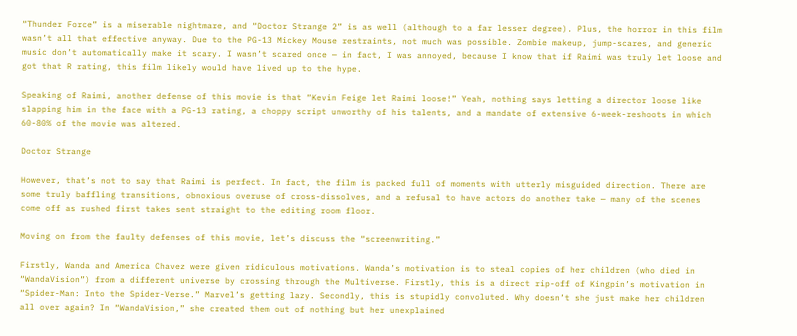“Thunder Force” is a miserable nightmare, and “Doctor Strange 2” is as well (although to a far lesser degree). Plus, the horror in this film wasn’t all that effective anyway. Due to the PG-13 Mickey Mouse restraints, not much was possible. Zombie makeup, jump-scares, and generic music don’t automatically make it scary. I wasn’t scared once — in fact, I was annoyed, because I know that if Raimi was truly let loose and got that R rating, this film likely would have lived up to the hype.

Speaking of Raimi, another defense of this movie is that “Kevin Feige let Raimi loose!” Yeah, nothing says letting a director loose like slapping him in the face with a PG-13 rating, a choppy script unworthy of his talents, and a mandate of extensive 6-week-reshoots in which 60-80% of the movie was altered.

Doctor Strange

However, that’s not to say that Raimi is perfect. In fact, the film is packed full of moments with utterly misguided direction. There are some truly baffling transitions, obnoxious overuse of cross-dissolves, and a refusal to have actors do another take — many of the scenes come off as rushed first takes sent straight to the editing room floor.

Moving on from the faulty defenses of this movie, let’s discuss the “screenwriting.”

Firstly, Wanda and America Chavez were given ridiculous motivations. Wanda’s motivation is to steal copies of her children (who died in “WandaVision”) from a different universe by crossing through the Multiverse. Firstly, this is a direct rip-off of Kingpin’s motivation in “Spider-Man: Into the Spider-Verse.” Marvel’s getting lazy. Secondly, this is stupidly convoluted. Why doesn’t she just make her children all over again? In “WandaVision,” she created them out of nothing but her unexplained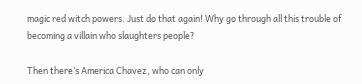magic red witch powers. Just do that again! Why go through all this trouble of becoming a villain who slaughters people?

Then there’s America Chavez, who can only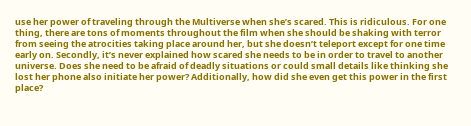use her power of traveling through the Multiverse when she’s scared. This is ridiculous. For one thing, there are tons of moments throughout the film when she should be shaking with terror from seeing the atrocities taking place around her, but she doesn’t teleport except for one time early on. Secondly, it’s never explained how scared she needs to be in order to travel to another universe. Does she need to be afraid of deadly situations or could small details like thinking she lost her phone also initiate her power? Additionally, how did she even get this power in the first place?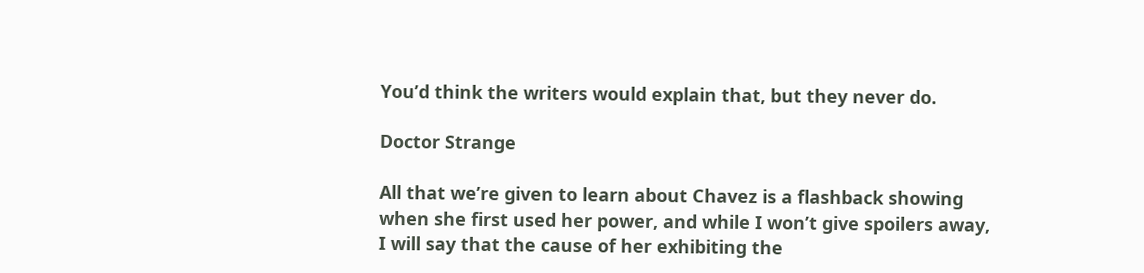You’d think the writers would explain that, but they never do.

Doctor Strange

All that we’re given to learn about Chavez is a flashback showing when she first used her power, and while I won’t give spoilers away, I will say that the cause of her exhibiting the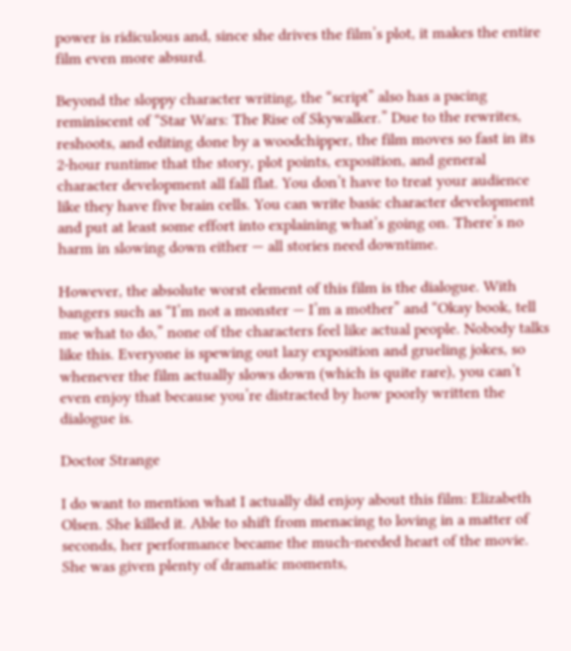power is ridiculous and, since she drives the film’s plot, it makes the entire film even more absurd.

Beyond the sloppy character writing, the “script” also has a pacing reminiscent of “Star Wars: The Rise of Skywalker.” Due to the rewrites, reshoots, and editing done by a woodchipper, the film moves so fast in its 2-hour runtime that the story, plot points, exposition, and general character development all fall flat. You don’t have to treat your audience like they have five brain cells. You can write basic character development and put at least some effort into explaining what’s going on. There’s no harm in slowing down either — all stories need downtime.

However, the absolute worst element of this film is the dialogue. With bangers such as “I’m not a monster — I’m a mother” and “Okay book, tell me what to do,” none of the characters feel like actual people. Nobody talks like this. Everyone is spewing out lazy exposition and grueling jokes, so whenever the film actually slows down (which is quite rare), you can’t even enjoy that because you’re distracted by how poorly written the dialogue is.

Doctor Strange

I do want to mention what I actually did enjoy about this film: Elizabeth Olsen. She killed it. Able to shift from menacing to loving in a matter of seconds, her performance became the much-needed heart of the movie. She was given plenty of dramatic moments,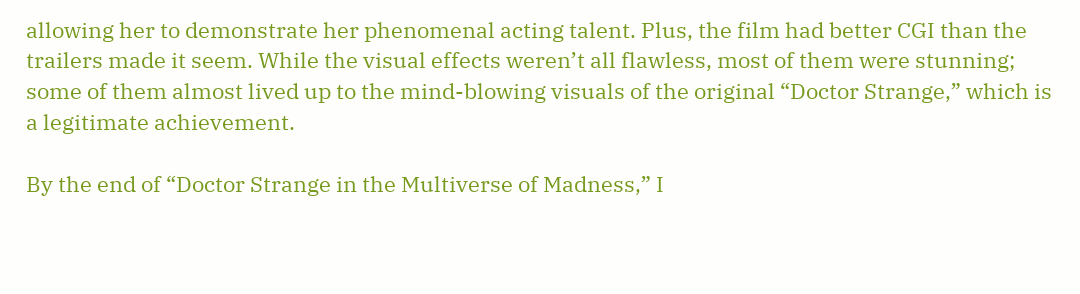allowing her to demonstrate her phenomenal acting talent. Plus, the film had better CGI than the trailers made it seem. While the visual effects weren’t all flawless, most of them were stunning; some of them almost lived up to the mind-blowing visuals of the original “Doctor Strange,” which is a legitimate achievement.

By the end of “Doctor Strange in the Multiverse of Madness,” I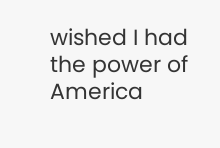wished I had the power of America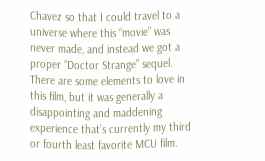Chavez so that I could travel to a universe where this “movie” was never made, and instead we got a proper “Doctor Strange” sequel. There are some elements to love in this film, but it was generally a disappointing and maddening experience that’s currently my third or fourth least favorite MCU film.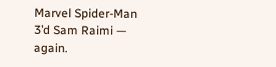Marvel Spider-Man 3’d Sam Raimi — again.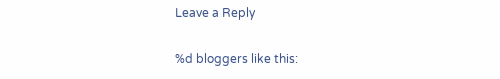Leave a Reply

%d bloggers like this: